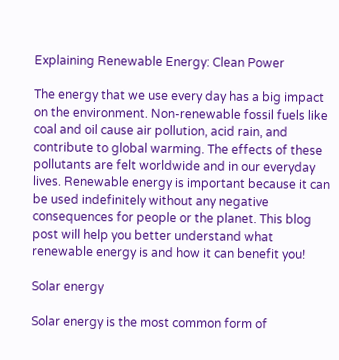Explaining Renewable Energy: Clean Power

The energy that we use every day has a big impact on the environment. Non-renewable fossil fuels like coal and oil cause air pollution, acid rain, and contribute to global warming. The effects of these pollutants are felt worldwide and in our everyday lives. Renewable energy is important because it can be used indefinitely without any negative consequences for people or the planet. This blog post will help you better understand what renewable energy is and how it can benefit you!

Solar energy

Solar energy is the most common form of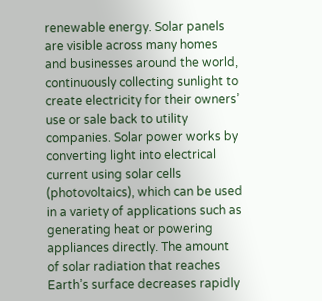renewable energy. Solar panels are visible across many homes and businesses around the world, continuously collecting sunlight to create electricity for their owners’ use or sale back to utility companies. Solar power works by converting light into electrical current using solar cells (photovoltaics), which can be used in a variety of applications such as generating heat or powering appliances directly. The amount of solar radiation that reaches Earth’s surface decreases rapidly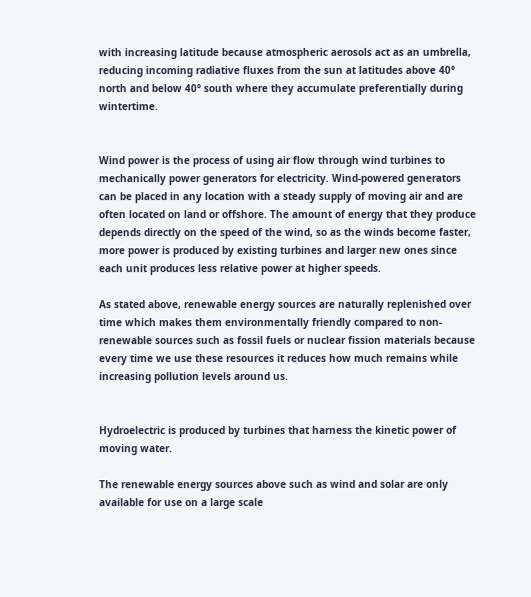with increasing latitude because atmospheric aerosols act as an umbrella, reducing incoming radiative fluxes from the sun at latitudes above 40° north and below 40° south where they accumulate preferentially during wintertime.


Wind power is the process of using air flow through wind turbines to mechanically power generators for electricity. Wind-powered generators can be placed in any location with a steady supply of moving air and are often located on land or offshore. The amount of energy that they produce depends directly on the speed of the wind, so as the winds become faster, more power is produced by existing turbines and larger new ones since each unit produces less relative power at higher speeds.

As stated above, renewable energy sources are naturally replenished over time which makes them environmentally friendly compared to non-renewable sources such as fossil fuels or nuclear fission materials because every time we use these resources it reduces how much remains while increasing pollution levels around us.


Hydroelectric is produced by turbines that harness the kinetic power of moving water.

The renewable energy sources above such as wind and solar are only available for use on a large scale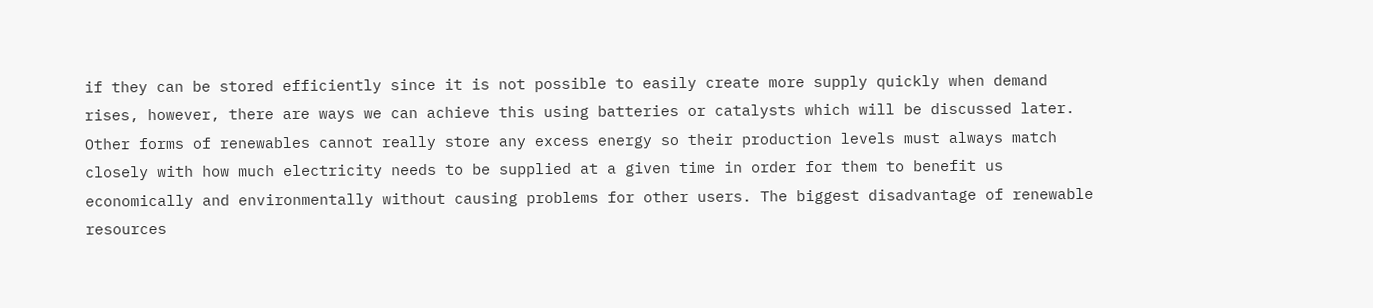if they can be stored efficiently since it is not possible to easily create more supply quickly when demand rises, however, there are ways we can achieve this using batteries or catalysts which will be discussed later. Other forms of renewables cannot really store any excess energy so their production levels must always match closely with how much electricity needs to be supplied at a given time in order for them to benefit us economically and environmentally without causing problems for other users. The biggest disadvantage of renewable resources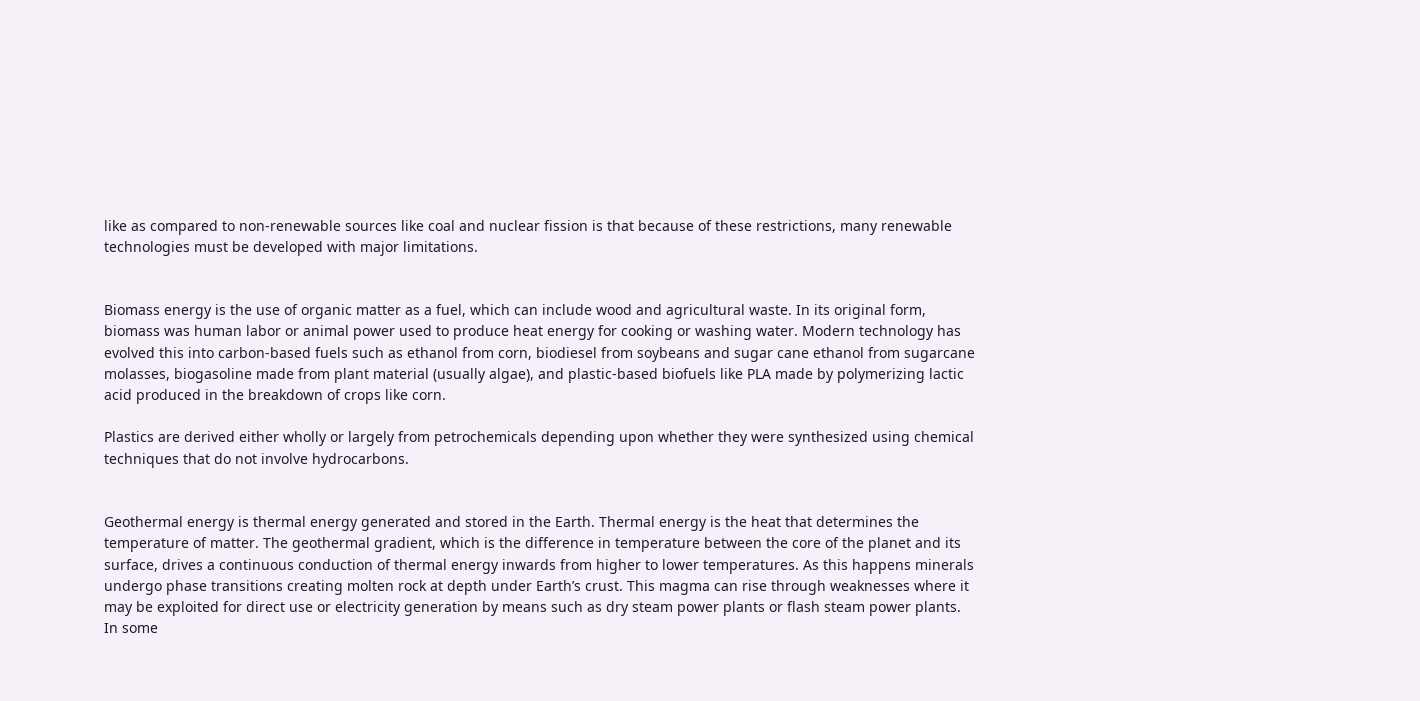like as compared to non-renewable sources like coal and nuclear fission is that because of these restrictions, many renewable technologies must be developed with major limitations.


Biomass energy is the use of organic matter as a fuel, which can include wood and agricultural waste. In its original form, biomass was human labor or animal power used to produce heat energy for cooking or washing water. Modern technology has evolved this into carbon-based fuels such as ethanol from corn, biodiesel from soybeans and sugar cane ethanol from sugarcane molasses, biogasoline made from plant material (usually algae), and plastic-based biofuels like PLA made by polymerizing lactic acid produced in the breakdown of crops like corn.

Plastics are derived either wholly or largely from petrochemicals depending upon whether they were synthesized using chemical techniques that do not involve hydrocarbons.


Geothermal energy is thermal energy generated and stored in the Earth. Thermal energy is the heat that determines the temperature of matter. The geothermal gradient, which is the difference in temperature between the core of the planet and its surface, drives a continuous conduction of thermal energy inwards from higher to lower temperatures. As this happens minerals undergo phase transitions creating molten rock at depth under Earth’s crust. This magma can rise through weaknesses where it may be exploited for direct use or electricity generation by means such as dry steam power plants or flash steam power plants. In some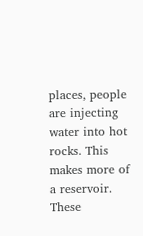places, people are injecting water into hot rocks. This makes more of a reservoir. These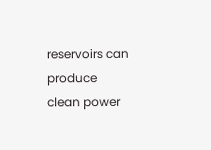reservoirs can produce clean power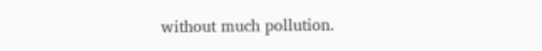without much pollution.